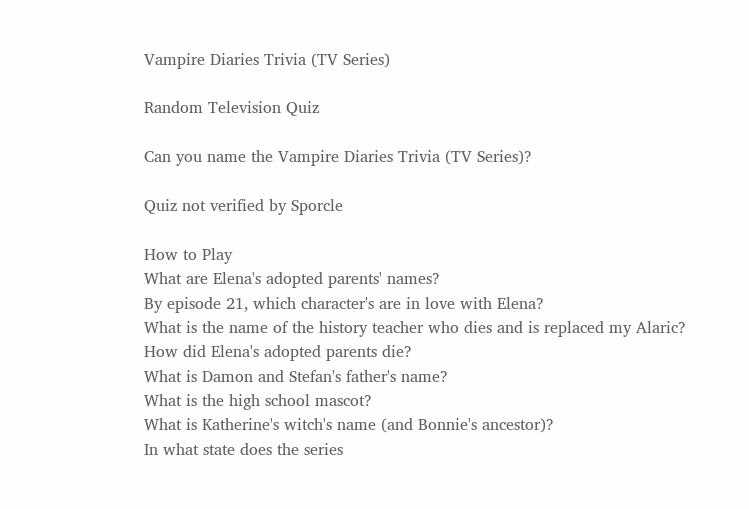Vampire Diaries Trivia (TV Series)

Random Television Quiz

Can you name the Vampire Diaries Trivia (TV Series)?

Quiz not verified by Sporcle

How to Play
What are Elena's adopted parents' names?
By episode 21, which character's are in love with Elena?
What is the name of the history teacher who dies and is replaced my Alaric?
How did Elena's adopted parents die?
What is Damon and Stefan's father's name?
What is the high school mascot?
What is Katherine's witch's name (and Bonnie's ancestor)?
In what state does the series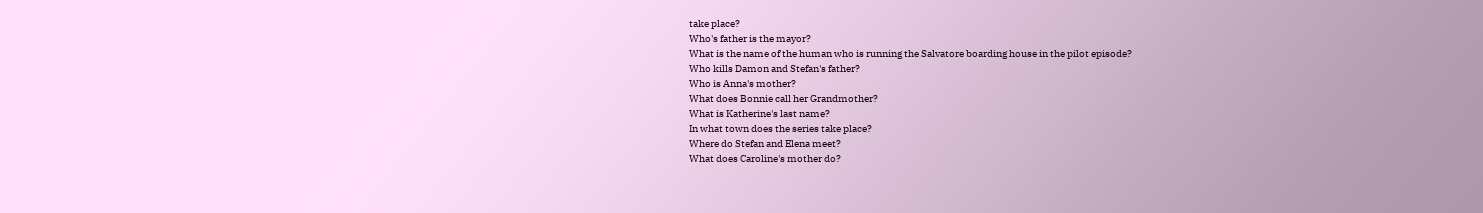take place?
Who's father is the mayor?
What is the name of the human who is running the Salvatore boarding house in the pilot episode?
Who kills Damon and Stefan's father?
Who is Anna's mother?
What does Bonnie call her Grandmother?
What is Katherine's last name?
In what town does the series take place?
Where do Stefan and Elena meet?
What does Caroline's mother do?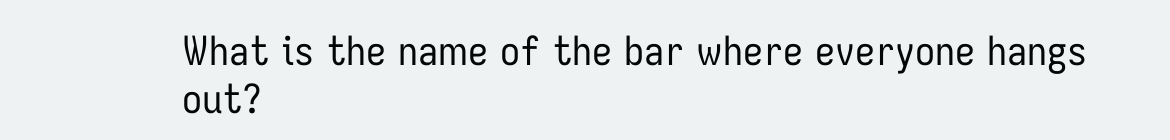What is the name of the bar where everyone hangs out?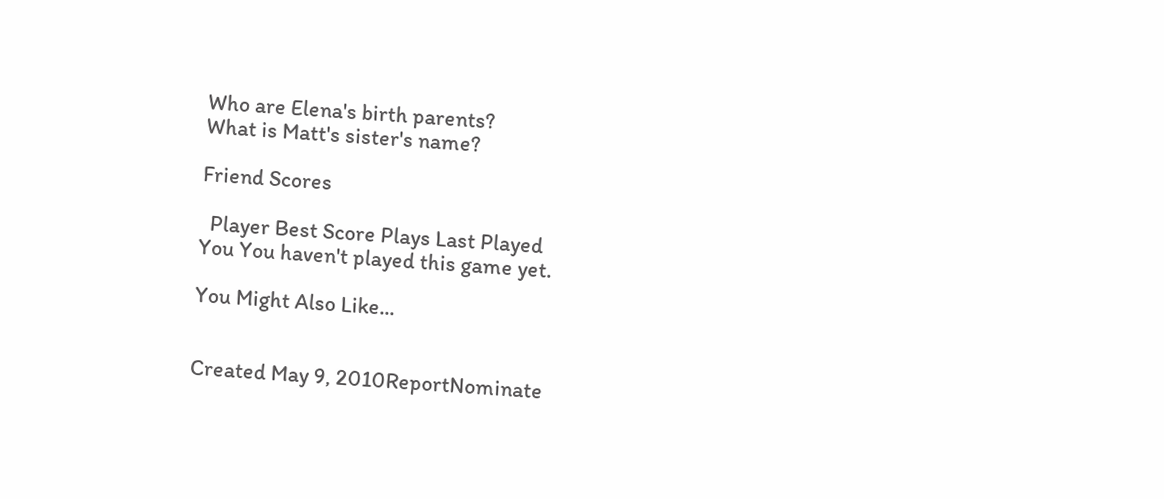Who are Elena's birth parents?
What is Matt's sister's name?

Friend Scores

  Player Best Score Plays Last Played
You You haven't played this game yet.

You Might Also Like...


Created May 9, 2010ReportNominate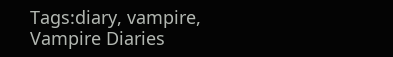Tags:diary, vampire, Vampire Diaries